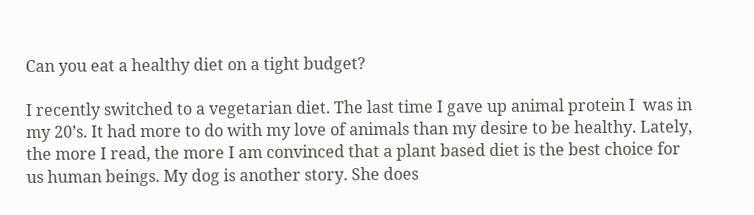Can you eat a healthy diet on a tight budget?

I recently switched to a vegetarian diet. The last time I gave up animal protein I  was in my 20’s. It had more to do with my love of animals than my desire to be healthy. Lately,  the more I read, the more I am convinced that a plant based diet is the best choice for us human beings. My dog is another story. She does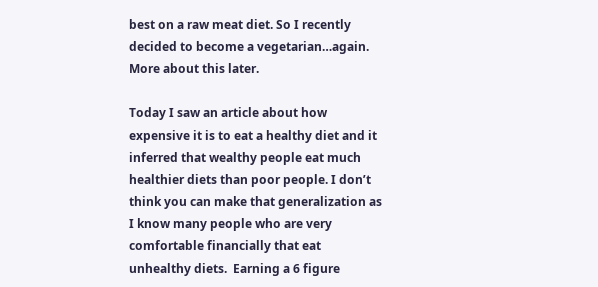best on a raw meat diet. So I recently decided to become a vegetarian…again. More about this later.

Today I saw an article about how expensive it is to eat a healthy diet and it inferred that wealthy people eat much healthier diets than poor people. I don’t think you can make that generalization as I know many people who are very comfortable financially that eat unhealthy diets.  Earning a 6 figure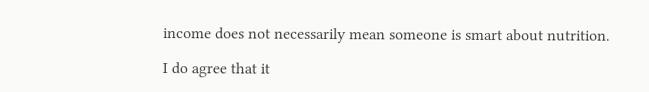income does not necessarily mean someone is smart about nutrition.

I do agree that it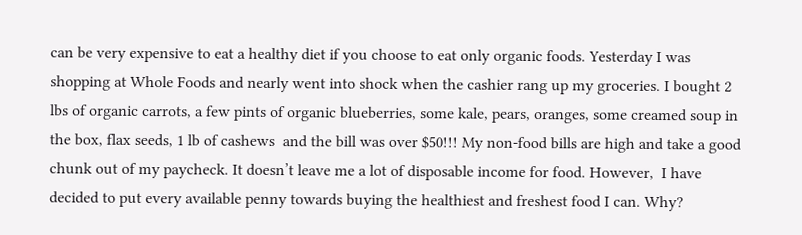can be very expensive to eat a healthy diet if you choose to eat only organic foods. Yesterday I was shopping at Whole Foods and nearly went into shock when the cashier rang up my groceries. I bought 2 lbs of organic carrots, a few pints of organic blueberries, some kale, pears, oranges, some creamed soup in the box, flax seeds, 1 lb of cashews  and the bill was over $50!!! My non-food bills are high and take a good chunk out of my paycheck. It doesn’t leave me a lot of disposable income for food. However,  I have decided to put every available penny towards buying the healthiest and freshest food I can. Why?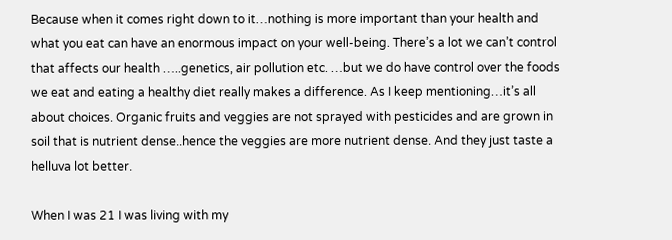Because when it comes right down to it…nothing is more important than your health and what you eat can have an enormous impact on your well-being. There’s a lot we can’t control that affects our health …..genetics, air pollution etc. …but we do have control over the foods we eat and eating a healthy diet really makes a difference. As I keep mentioning…it’s all about choices. Organic fruits and veggies are not sprayed with pesticides and are grown in soil that is nutrient dense..hence the veggies are more nutrient dense. And they just taste a helluva lot better.

When I was 21 I was living with my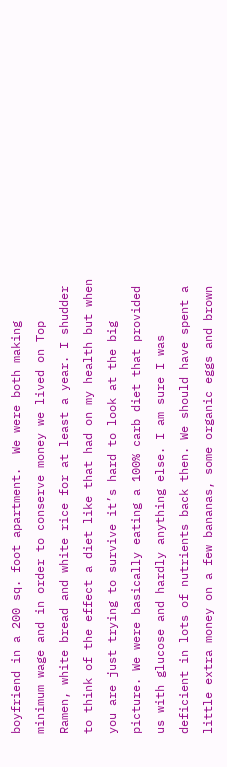boyfriend in a 200 sq. foot apartment.  We were both making minimum wage and in order to conserve money we lived on Top Ramen, white bread and white rice for at least a year. I shudder to think of the effect a diet like that had on my health but when you are just trying to survive it’s hard to look at the big picture. We were basically eating a 100% carb diet that provided us with glucose and hardly anything else. I am sure I was deficient in lots of nutrients back then. We should have spent a little extra money on a few bananas, some organic eggs and brown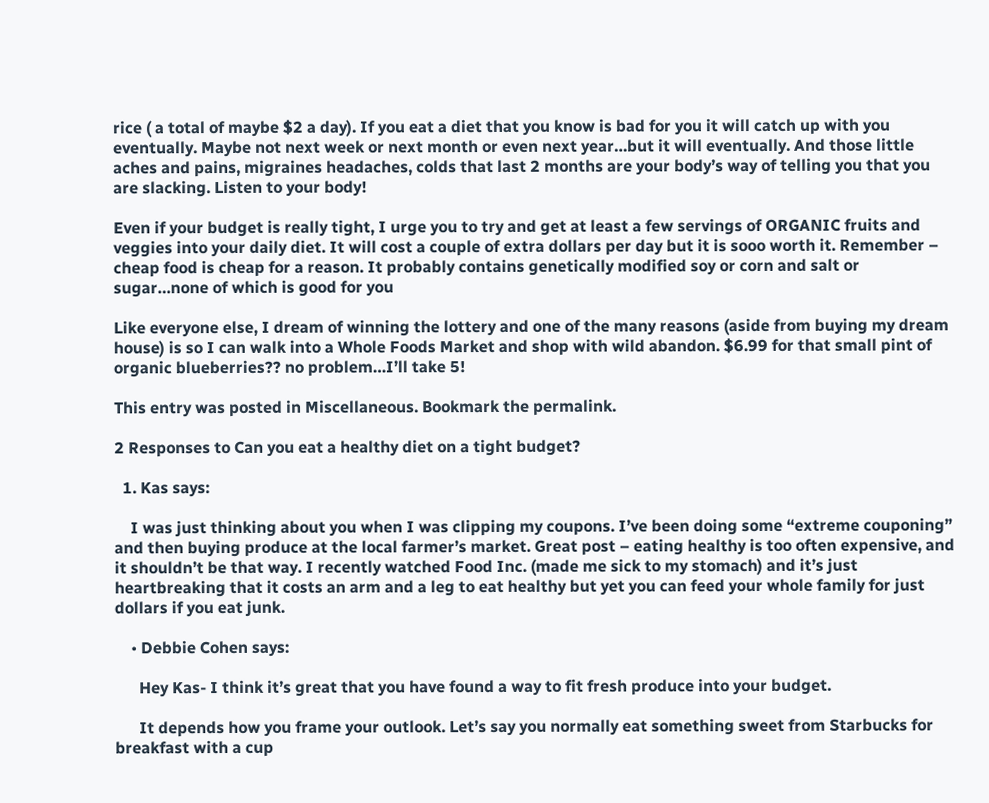rice ( a total of maybe $2 a day). If you eat a diet that you know is bad for you it will catch up with you eventually. Maybe not next week or next month or even next year…but it will eventually. And those little aches and pains, migraines headaches, colds that last 2 months are your body’s way of telling you that you are slacking. Listen to your body!

Even if your budget is really tight, I urge you to try and get at least a few servings of ORGANIC fruits and veggies into your daily diet. It will cost a couple of extra dollars per day but it is sooo worth it. Remember – cheap food is cheap for a reason. It probably contains genetically modified soy or corn and salt or sugar…none of which is good for you

Like everyone else, I dream of winning the lottery and one of the many reasons (aside from buying my dream house) is so I can walk into a Whole Foods Market and shop with wild abandon. $6.99 for that small pint of organic blueberries?? no problem…I’ll take 5!

This entry was posted in Miscellaneous. Bookmark the permalink.

2 Responses to Can you eat a healthy diet on a tight budget?

  1. Kas says:

    I was just thinking about you when I was clipping my coupons. I’ve been doing some “extreme couponing” and then buying produce at the local farmer’s market. Great post – eating healthy is too often expensive, and it shouldn’t be that way. I recently watched Food Inc. (made me sick to my stomach) and it’s just heartbreaking that it costs an arm and a leg to eat healthy but yet you can feed your whole family for just dollars if you eat junk.

    • Debbie Cohen says:

      Hey Kas- I think it’s great that you have found a way to fit fresh produce into your budget.

      It depends how you frame your outlook. Let’s say you normally eat something sweet from Starbucks for breakfast with a cup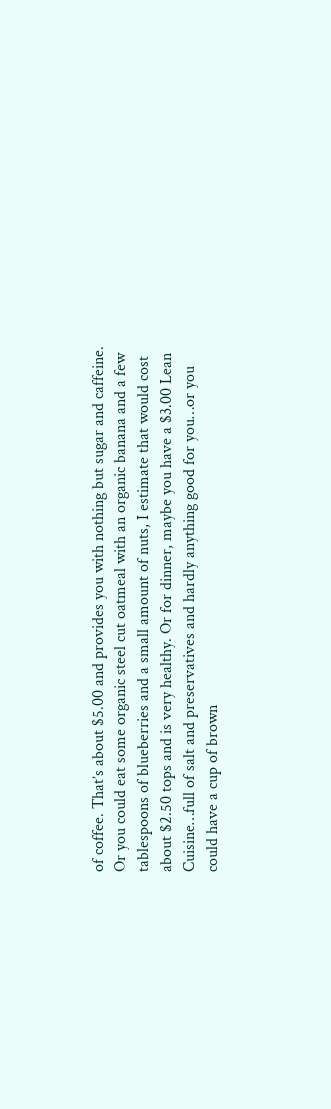of coffee. That’s about $5.00 and provides you with nothing but sugar and caffeine. Or you could eat some organic steel cut oatmeal with an organic banana and a few tablespoons of blueberries and a small amount of nuts, I estimate that would cost about $2.50 tops and is very healthy. Or for dinner, maybe you have a $3.00 Lean Cuisine…full of salt and preservatives and hardly anything good for you…or you could have a cup of brown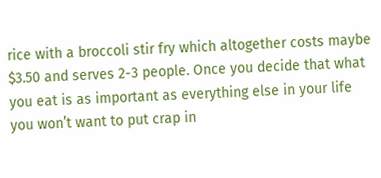rice with a broccoli stir fry which altogether costs maybe $3.50 and serves 2-3 people. Once you decide that what you eat is as important as everything else in your life you won’t want to put crap in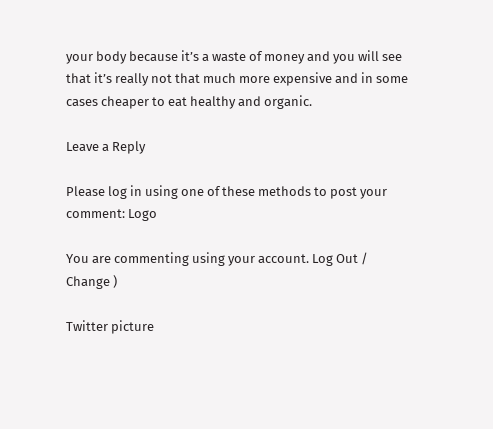your body because it’s a waste of money and you will see that it’s really not that much more expensive and in some cases cheaper to eat healthy and organic.

Leave a Reply

Please log in using one of these methods to post your comment: Logo

You are commenting using your account. Log Out / Change )

Twitter picture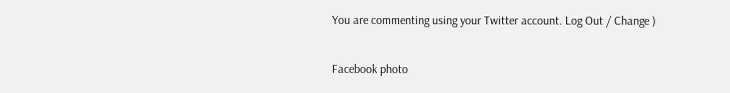You are commenting using your Twitter account. Log Out / Change )

Facebook photo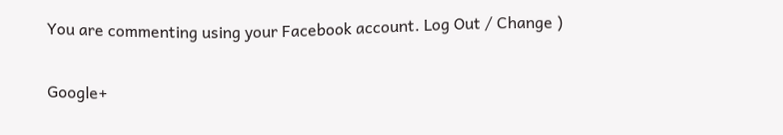You are commenting using your Facebook account. Log Out / Change )

Google+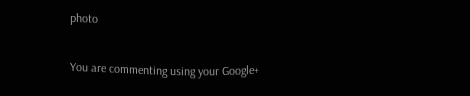photo

You are commenting using your Google+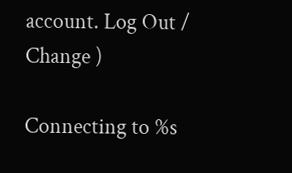account. Log Out / Change )

Connecting to %s